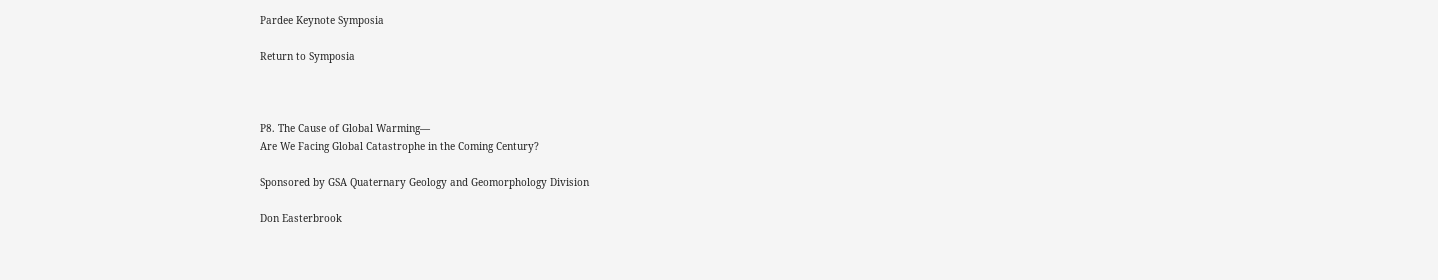Pardee Keynote Symposia

Return to Symposia



P8. The Cause of Global Warming—
Are We Facing Global Catastrophe in the Coming Century?

Sponsored by GSA Quaternary Geology and Geomorphology Division

Don Easterbrook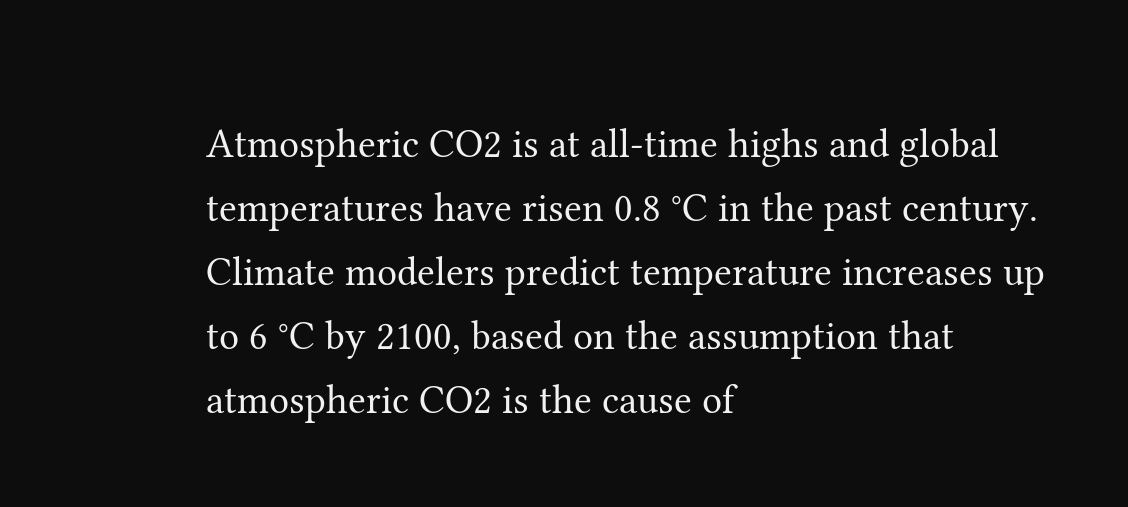Atmospheric CO2 is at all-time highs and global temperatures have risen 0.8 °C in the past century. Climate modelers predict temperature increases up to 6 °C by 2100, based on the assumption that atmospheric CO2 is the cause of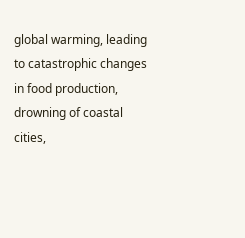global warming, leading to catastrophic changes in food production, drowning of coastal cities,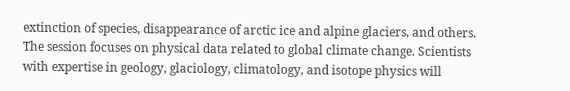extinction of species, disappearance of arctic ice and alpine glaciers, and others. The session focuses on physical data related to global climate change. Scientists with expertise in geology, glaciology, climatology, and isotope physics will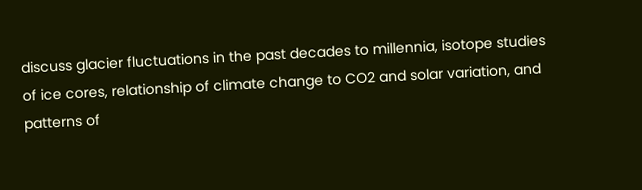discuss glacier fluctuations in the past decades to millennia, isotope studies of ice cores, relationship of climate change to CO2 and solar variation, and patterns of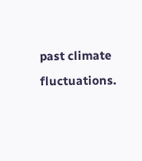past climate fluctuations.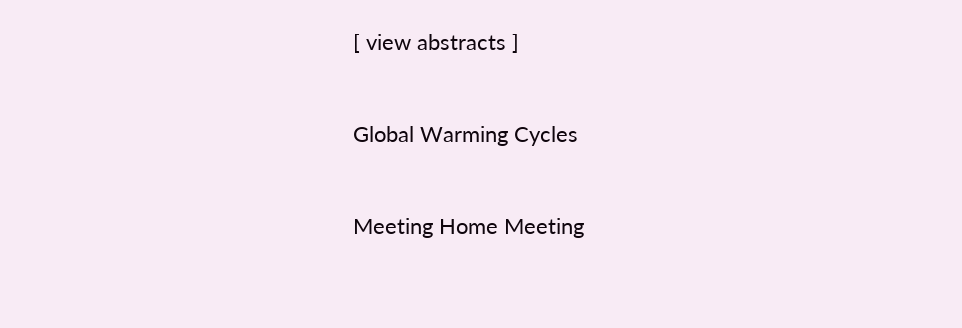[ view abstracts ]


Global Warming Cycles


Meeting Home Meeting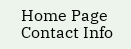Home Page Contact Info